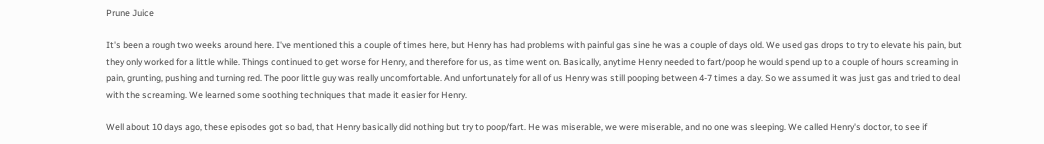Prune Juice

It's been a rough two weeks around here. I've mentioned this a couple of times here, but Henry has had problems with painful gas sine he was a couple of days old. We used gas drops to try to elevate his pain, but they only worked for a little while. Things continued to get worse for Henry, and therefore for us, as time went on. Basically, anytime Henry needed to fart/poop he would spend up to a couple of hours screaming in pain, grunting, pushing and turning red. The poor little guy was really uncomfortable. And unfortunately for all of us Henry was still pooping between 4-7 times a day. So we assumed it was just gas and tried to deal with the screaming. We learned some soothing techniques that made it easier for Henry.

Well about 10 days ago, these episodes got so bad, that Henry basically did nothing but try to poop/fart. He was miserable, we were miserable, and no one was sleeping. We called Henry's doctor, to see if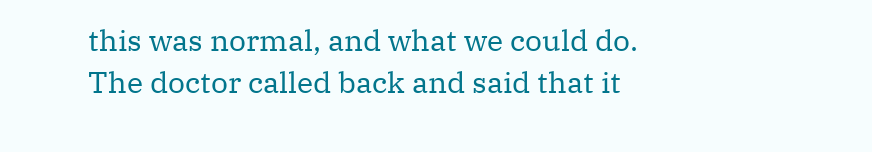this was normal, and what we could do. The doctor called back and said that it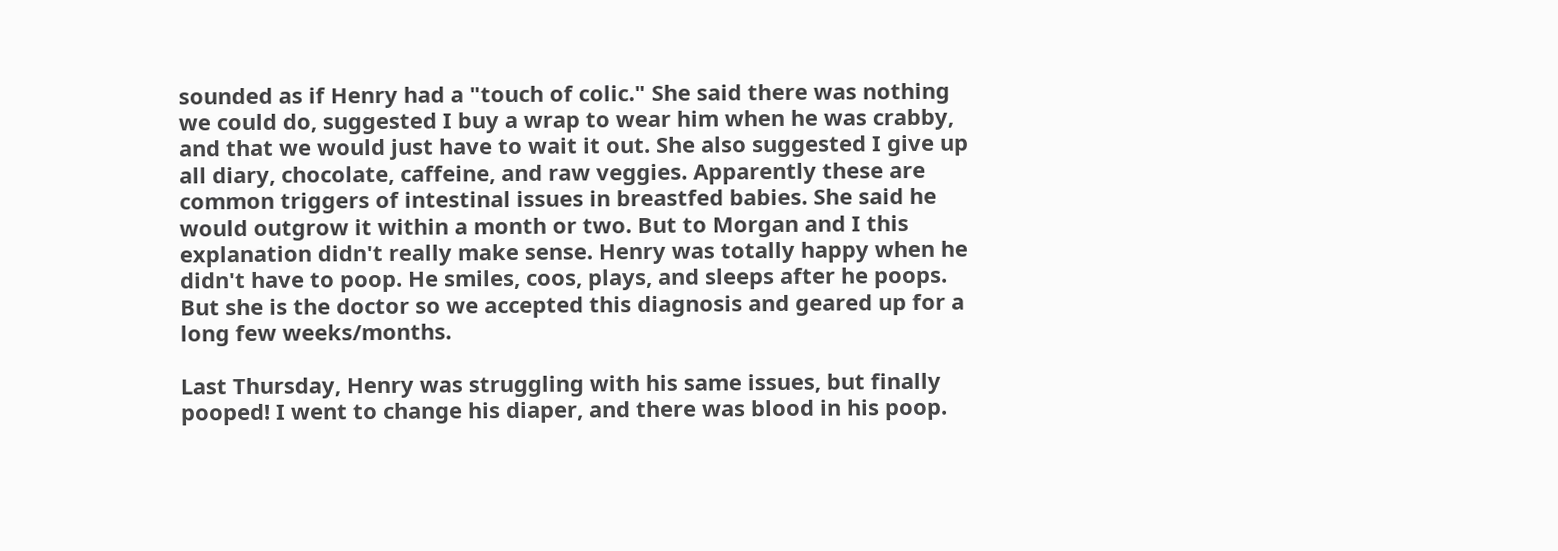sounded as if Henry had a "touch of colic." She said there was nothing we could do, suggested I buy a wrap to wear him when he was crabby, and that we would just have to wait it out. She also suggested I give up all diary, chocolate, caffeine, and raw veggies. Apparently these are common triggers of intestinal issues in breastfed babies. She said he would outgrow it within a month or two. But to Morgan and I this explanation didn't really make sense. Henry was totally happy when he didn't have to poop. He smiles, coos, plays, and sleeps after he poops. But she is the doctor so we accepted this diagnosis and geared up for a long few weeks/months.

Last Thursday, Henry was struggling with his same issues, but finally pooped! I went to change his diaper, and there was blood in his poop.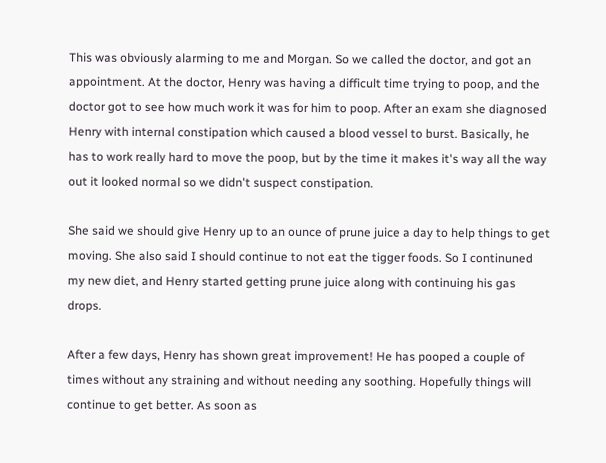This was obviously alarming to me and Morgan. So we called the doctor, and got an appointment. At the doctor, Henry was having a difficult time trying to poop, and the doctor got to see how much work it was for him to poop. After an exam she diagnosed Henry with internal constipation which caused a blood vessel to burst. Basically, he has to work really hard to move the poop, but by the time it makes it's way all the way out it looked normal so we didn't suspect constipation.

She said we should give Henry up to an ounce of prune juice a day to help things to get moving. She also said I should continue to not eat the tigger foods. So I continuned my new diet, and Henry started getting prune juice along with continuing his gas drops.

After a few days, Henry has shown great improvement! He has pooped a couple of times without any straining and without needing any soothing. Hopefully things will continue to get better. As soon as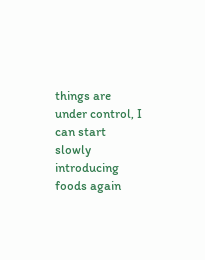things are under control, I can start slowly introducing foods again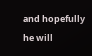and hopefully he will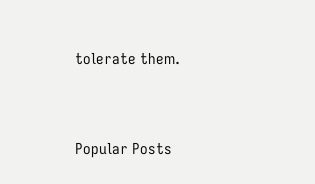tolerate them.



Popular Posts